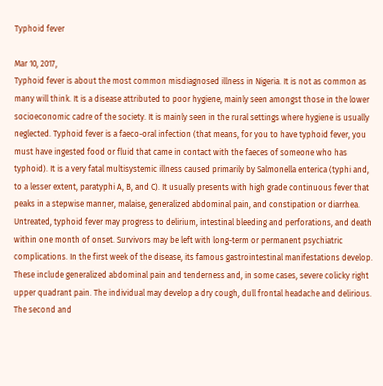Typhoid fever

Mar 10, 2017,
Typhoid fever is about the most common misdiagnosed illness in Nigeria. It is not as common as many will think. It is a disease attributed to poor hygiene, mainly seen amongst those in the lower socioeconomic cadre of the society. It is mainly seen in the rural settings where hygiene is usually neglected. Typhoid fever is a faeco-oral infection (that means, for you to have typhoid fever, you must have ingested food or fluid that came in contact with the faeces of someone who has typhoid). It is a very fatal multisystemic illness caused primarily by Salmonella enterica (typhi and, to a lesser extent, paratyphi A, B, and C). It usually presents with high grade continuous fever that peaks in a stepwise manner, malaise, generalized abdominal pain, and constipation or diarrhea. Untreated, typhoid fever may progress to delirium, intestinal bleeding and perforations, and death within one month of onset. Survivors may be left with long-term or permanent psychiatric complications. In the first week of the disease, its famous gastrointestinal manifestations develop. These include generalized abdominal pain and tenderness and, in some cases, severe colicky right upper quadrant pain. The individual may develop a dry cough, dull frontal headache and delirious. The second and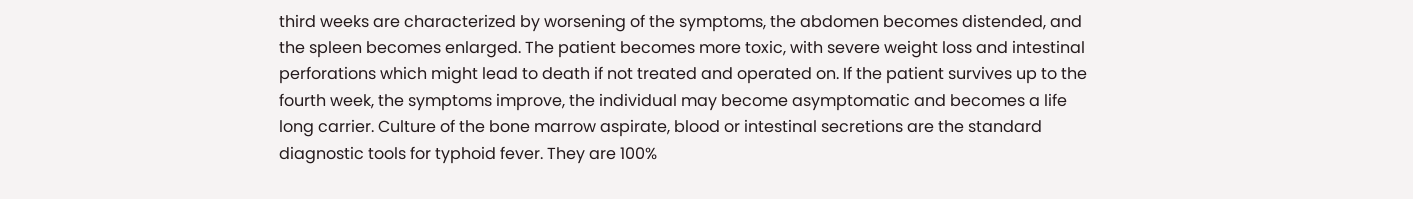third weeks are characterized by worsening of the symptoms, the abdomen becomes distended, and the spleen becomes enlarged. The patient becomes more toxic, with severe weight loss and intestinal perforations which might lead to death if not treated and operated on. If the patient survives up to the fourth week, the symptoms improve, the individual may become asymptomatic and becomes a life long carrier. Culture of the bone marrow aspirate, blood or intestinal secretions are the standard diagnostic tools for typhoid fever. They are 100%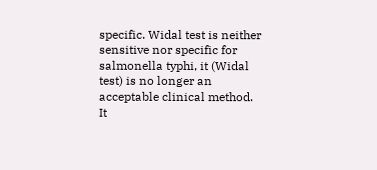specific. Widal test is neither sensitive nor specific for salmonella typhi, it (Widal test) is no longer an acceptable clinical method. It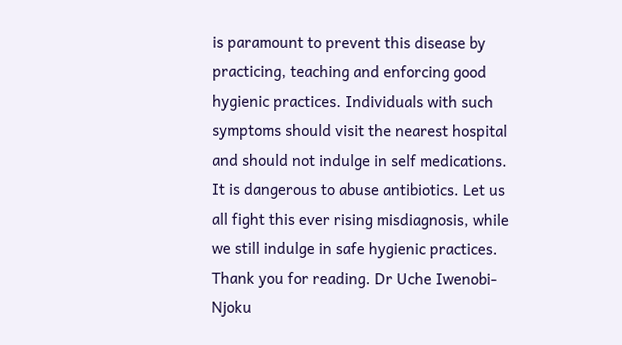is paramount to prevent this disease by practicing, teaching and enforcing good hygienic practices. Individuals with such symptoms should visit the nearest hospital and should not indulge in self medications. It is dangerous to abuse antibiotics. Let us all fight this ever rising misdiagnosis, while we still indulge in safe hygienic practices. Thank you for reading. Dr Uche Iwenobi-Njoku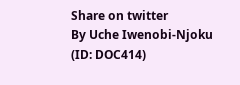Share on twitter
By Uche Iwenobi-Njoku (ID: DOC414)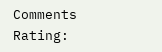Comments       Rating: